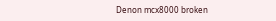Denon mcx8000 broken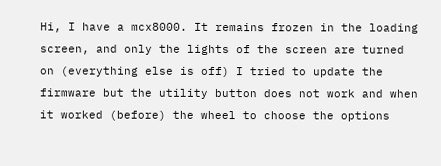Hi, I have a mcx8000. It remains frozen in the loading screen, and only the lights of the screen are turned on (everything else is off) I tried to update the firmware but the utility button does not work and when it worked (before) the wheel to choose the options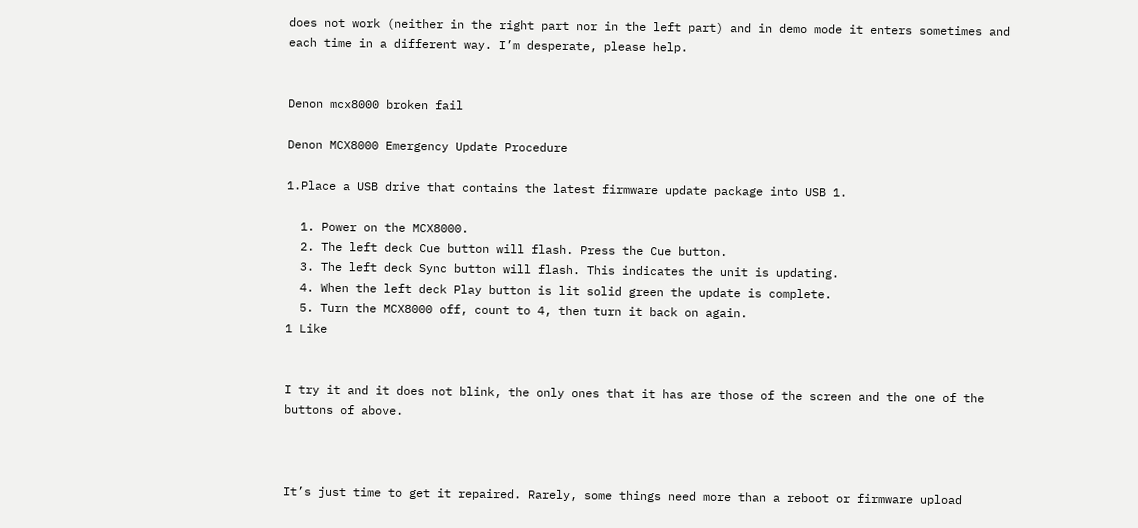does not work (neither in the right part nor in the left part) and in demo mode it enters sometimes and each time in a different way. I’m desperate, please help.


Denon mcx8000 broken fail

Denon MCX8000 Emergency Update Procedure

1.Place a USB drive that contains the latest firmware update package into USB 1.

  1. Power on the MCX8000.
  2. The left deck Cue button will flash. Press the Cue button.
  3. The left deck Sync button will flash. This indicates the unit is updating.
  4. When the left deck Play button is lit solid green the update is complete.
  5. Turn the MCX8000 off, count to 4, then turn it back on again.
1 Like


I try it and it does not blink, the only ones that it has are those of the screen and the one of the buttons of above.



It’s just time to get it repaired. Rarely, some things need more than a reboot or firmware upload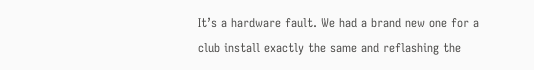It’s a hardware fault. We had a brand new one for a club install exactly the same and reflashing the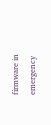firmware in emergency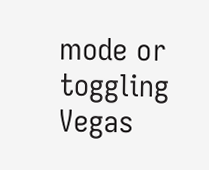mode or toggling Vegas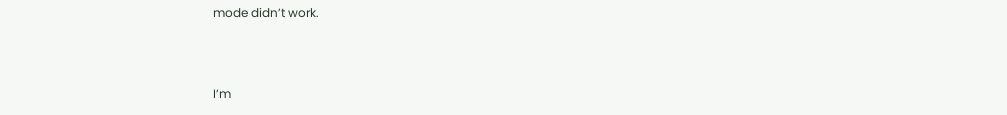mode didn’t work.



I’m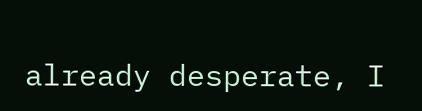already desperate, I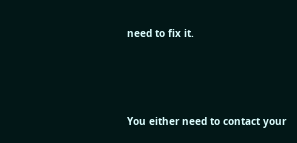need to fix it.



You either need to contact your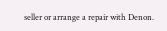seller or arrange a repair with Denon.